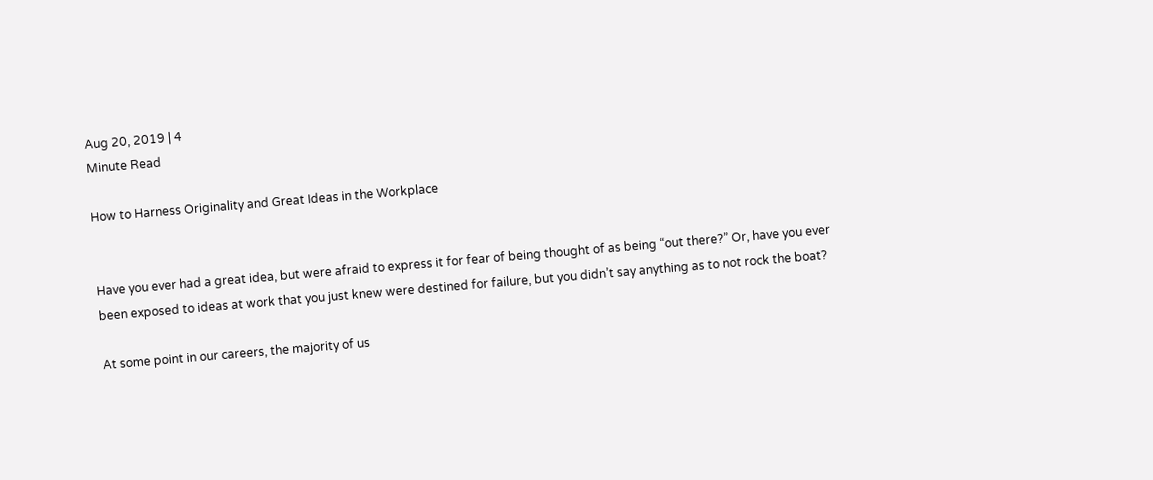Aug 20, 2019 | 4
Minute Read

How to Harness Originality and Great Ideas in the Workplace


Have you ever had a great idea, but were afraid to express it for fear of being thought of as being “out there?” Or, have you ever been exposed to ideas at work that you just knew were destined for failure, but you didn’t say anything as to not rock the boat?

At some point in our careers, the majority of us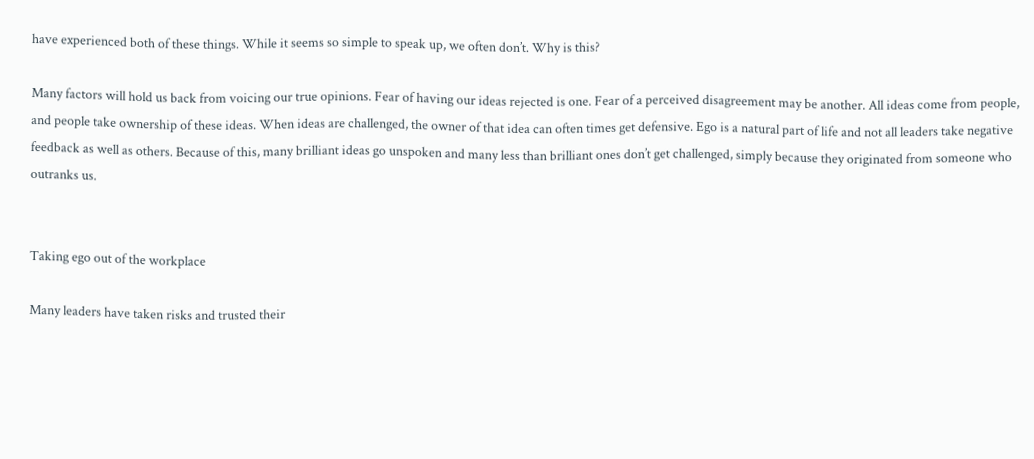have experienced both of these things. While it seems so simple to speak up, we often don’t. Why is this?

Many factors will hold us back from voicing our true opinions. Fear of having our ideas rejected is one. Fear of a perceived disagreement may be another. All ideas come from people, and people take ownership of these ideas. When ideas are challenged, the owner of that idea can often times get defensive. Ego is a natural part of life and not all leaders take negative feedback as well as others. Because of this, many brilliant ideas go unspoken and many less than brilliant ones don’t get challenged, simply because they originated from someone who outranks us.


Taking ego out of the workplace

Many leaders have taken risks and trusted their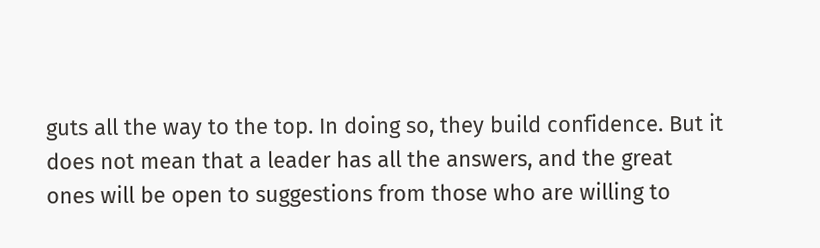guts all the way to the top. In doing so, they build confidence. But it does not mean that a leader has all the answers, and the great ones will be open to suggestions from those who are willing to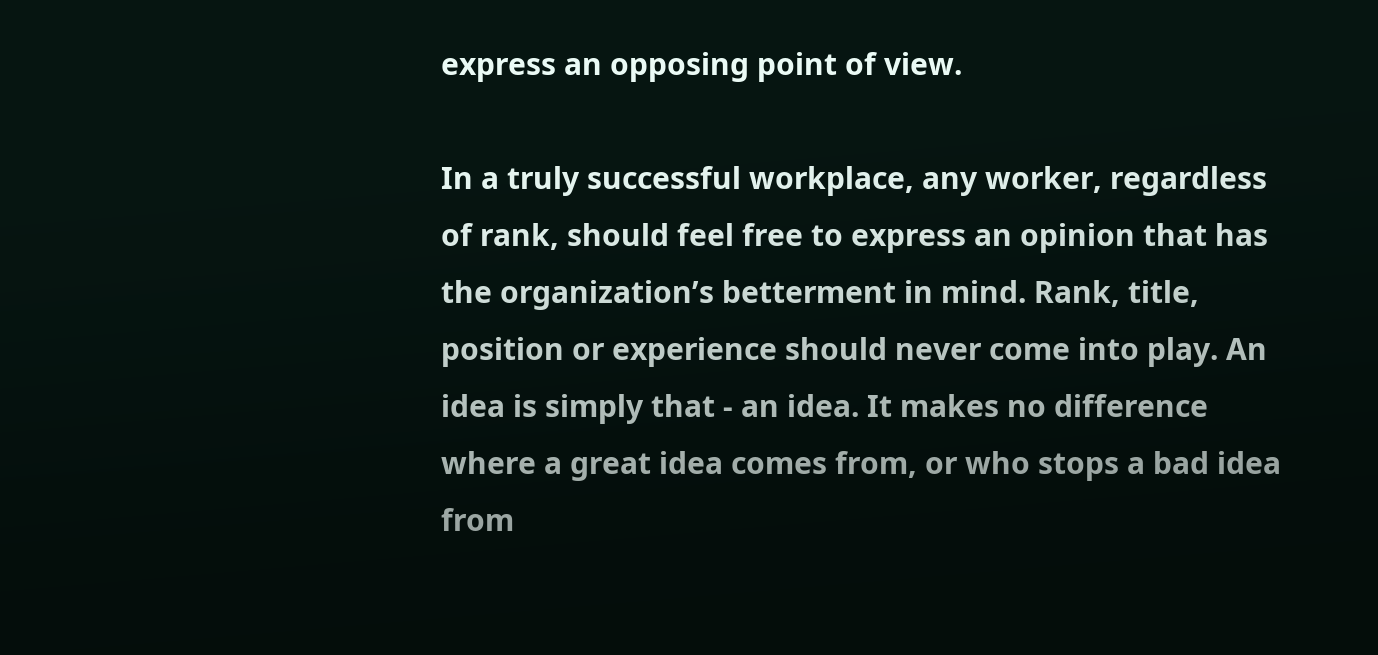express an opposing point of view.

In a truly successful workplace, any worker, regardless of rank, should feel free to express an opinion that has the organization’s betterment in mind. Rank, title, position or experience should never come into play. An idea is simply that - an idea. It makes no difference where a great idea comes from, or who stops a bad idea from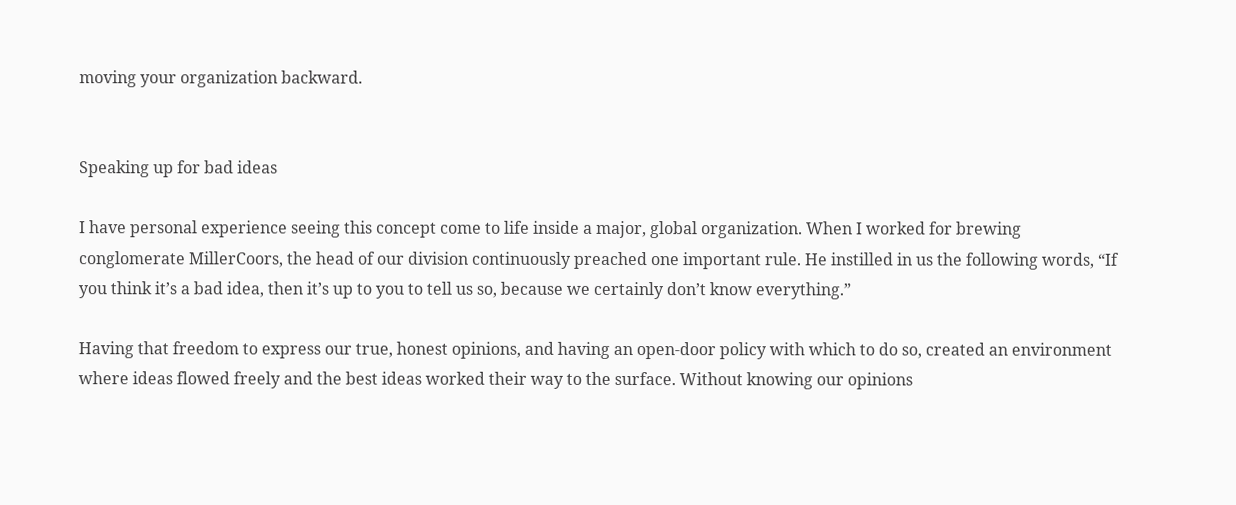moving your organization backward.


Speaking up for bad ideas

I have personal experience seeing this concept come to life inside a major, global organization. When I worked for brewing conglomerate MillerCoors, the head of our division continuously preached one important rule. He instilled in us the following words, “If you think it’s a bad idea, then it’s up to you to tell us so, because we certainly don’t know everything.”

Having that freedom to express our true, honest opinions, and having an open-door policy with which to do so, created an environment where ideas flowed freely and the best ideas worked their way to the surface. Without knowing our opinions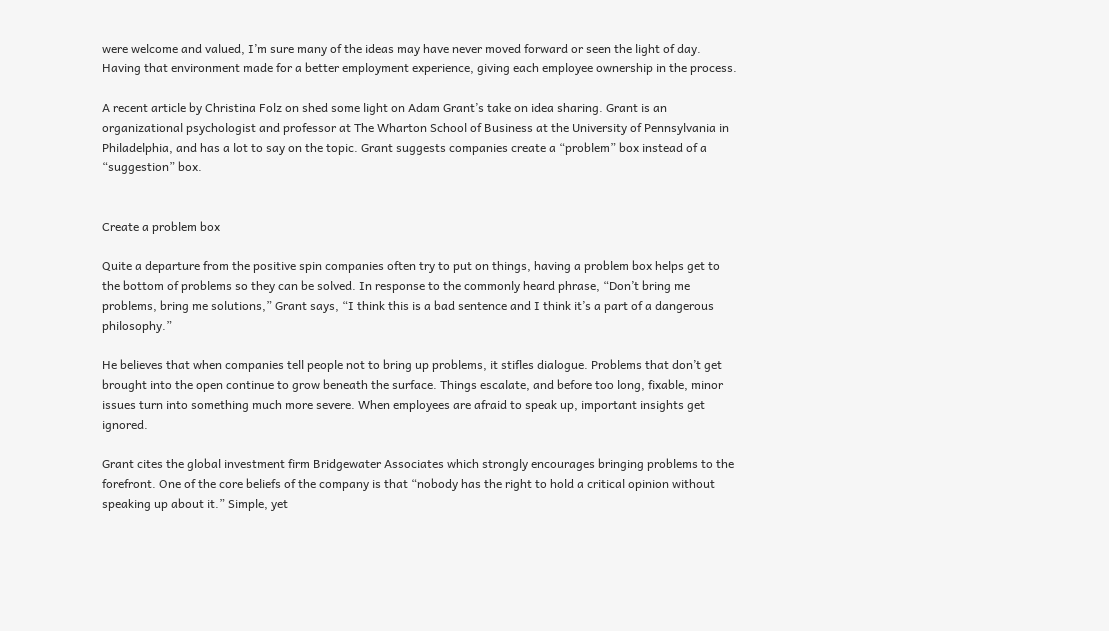were welcome and valued, I’m sure many of the ideas may have never moved forward or seen the light of day. Having that environment made for a better employment experience, giving each employee ownership in the process.

A recent article by Christina Folz on shed some light on Adam Grant’s take on idea sharing. Grant is an organizational psychologist and professor at The Wharton School of Business at the University of Pennsylvania in Philadelphia, and has a lot to say on the topic. Grant suggests companies create a “problem” box instead of a “suggestion” box.


Create a problem box

Quite a departure from the positive spin companies often try to put on things, having a problem box helps get to the bottom of problems so they can be solved. In response to the commonly heard phrase, “Don’t bring me problems, bring me solutions,” Grant says, “I think this is a bad sentence and I think it’s a part of a dangerous philosophy.”

He believes that when companies tell people not to bring up problems, it stifles dialogue. Problems that don’t get brought into the open continue to grow beneath the surface. Things escalate, and before too long, fixable, minor issues turn into something much more severe. When employees are afraid to speak up, important insights get ignored.

Grant cites the global investment firm Bridgewater Associates which strongly encourages bringing problems to the forefront. One of the core beliefs of the company is that “nobody has the right to hold a critical opinion without speaking up about it.” Simple, yet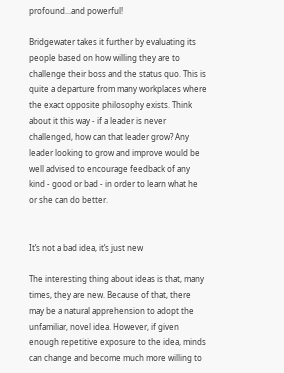profound...and powerful!

Bridgewater takes it further by evaluating its people based on how willing they are to challenge their boss and the status quo. This is quite a departure from many workplaces where the exact opposite philosophy exists. Think about it this way - if a leader is never challenged, how can that leader grow? Any leader looking to grow and improve would be well advised to encourage feedback of any kind - good or bad - in order to learn what he or she can do better.


It’s not a bad idea, it’s just new

The interesting thing about ideas is that, many times, they are new. Because of that, there may be a natural apprehension to adopt the unfamiliar, novel idea. However, if given enough repetitive exposure to the idea, minds can change and become much more willing to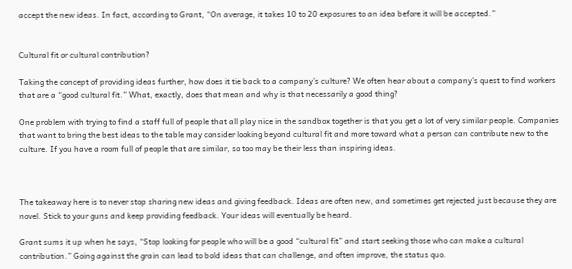accept the new ideas. In fact, according to Grant, “On average, it takes 10 to 20 exposures to an idea before it will be accepted.”


Cultural fit or cultural contribution?

Taking the concept of providing ideas further, how does it tie back to a company’s culture? We often hear about a company’s quest to find workers that are a “good cultural fit.” What, exactly, does that mean and why is that necessarily a good thing?

One problem with trying to find a staff full of people that all play nice in the sandbox together is that you get a lot of very similar people. Companies that want to bring the best ideas to the table may consider looking beyond cultural fit and more toward what a person can contribute new to the culture. If you have a room full of people that are similar, so too may be their less than inspiring ideas.



The takeaway here is to never stop sharing new ideas and giving feedback. Ideas are often new, and sometimes get rejected just because they are novel. Stick to your guns and keep providing feedback. Your ideas will eventually be heard.

Grant sums it up when he says, “Stop looking for people who will be a good “cultural fit” and start seeking those who can make a cultural contribution.” Going against the grain can lead to bold ideas that can challenge, and often improve, the status quo.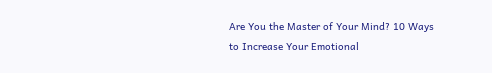Are You the Master of Your Mind? 10 Ways to Increase Your Emotional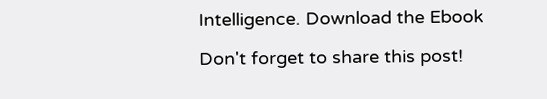Intelligence. Download the Ebook

Don't forget to share this post!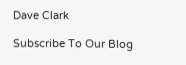Dave Clark

Subscribe To Our Blog